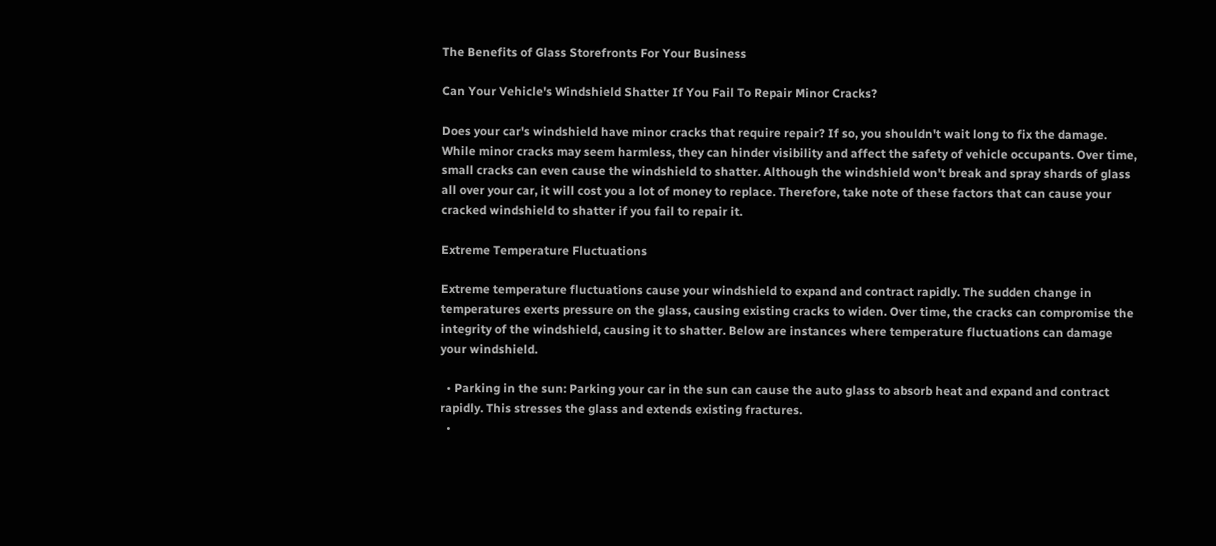The Benefits of Glass Storefronts For Your Business

Can Your Vehicle's Windshield Shatter If You Fail To Repair Minor Cracks?

Does your car's windshield have minor cracks that require repair? If so, you shouldn't wait long to fix the damage. While minor cracks may seem harmless, they can hinder visibility and affect the safety of vehicle occupants. Over time, small cracks can even cause the windshield to shatter. Although the windshield won't break and spray shards of glass all over your car, it will cost you a lot of money to replace. Therefore, take note of these factors that can cause your cracked windshield to shatter if you fail to repair it.

Extreme Temperature Fluctuations

Extreme temperature fluctuations cause your windshield to expand and contract rapidly. The sudden change in temperatures exerts pressure on the glass, causing existing cracks to widen. Over time, the cracks can compromise the integrity of the windshield, causing it to shatter. Below are instances where temperature fluctuations can damage your windshield.

  • Parking in the sun: Parking your car in the sun can cause the auto glass to absorb heat and expand and contract rapidly. This stresses the glass and extends existing fractures.
  •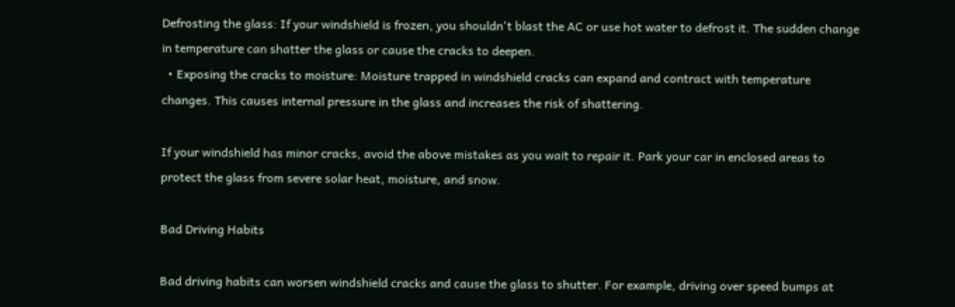Defrosting the glass: If your windshield is frozen, you shouldn't blast the AC or use hot water to defrost it. The sudden change in temperature can shatter the glass or cause the cracks to deepen.
  • Exposing the cracks to moisture: Moisture trapped in windshield cracks can expand and contract with temperature changes. This causes internal pressure in the glass and increases the risk of shattering.

If your windshield has minor cracks, avoid the above mistakes as you wait to repair it. Park your car in enclosed areas to protect the glass from severe solar heat, moisture, and snow.

Bad Driving Habits

Bad driving habits can worsen windshield cracks and cause the glass to shutter. For example, driving over speed bumps at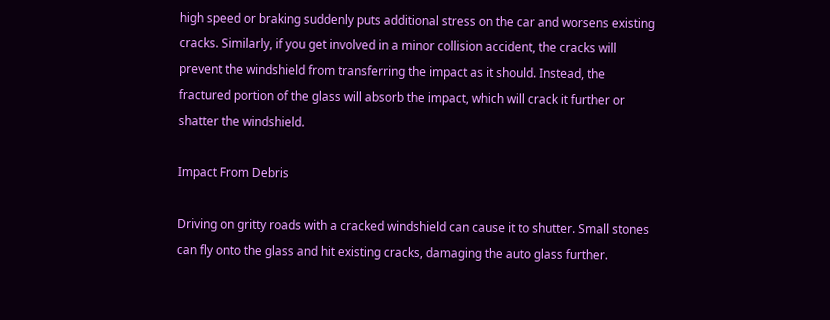high speed or braking suddenly puts additional stress on the car and worsens existing cracks. Similarly, if you get involved in a minor collision accident, the cracks will prevent the windshield from transferring the impact as it should. Instead, the fractured portion of the glass will absorb the impact, which will crack it further or shatter the windshield.

Impact From Debris

Driving on gritty roads with a cracked windshield can cause it to shutter. Small stones can fly onto the glass and hit existing cracks, damaging the auto glass further.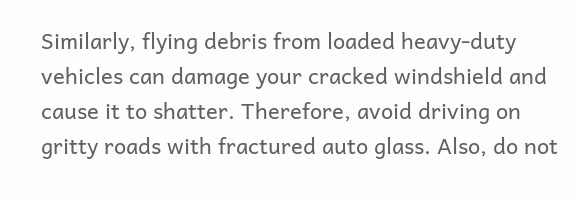Similarly, flying debris from loaded heavy-duty vehicles can damage your cracked windshield and cause it to shatter. Therefore, avoid driving on gritty roads with fractured auto glass. Also, do not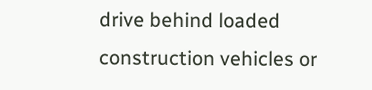drive behind loaded construction vehicles or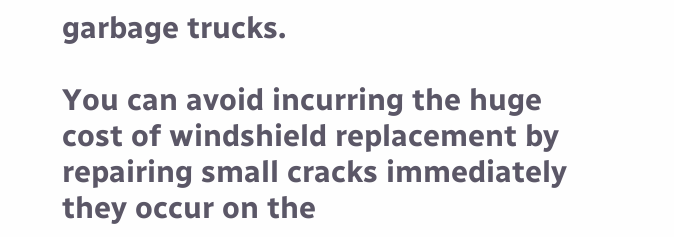garbage trucks.

You can avoid incurring the huge cost of windshield replacement by repairing small cracks immediately they occur on the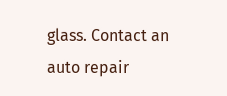glass. Contact an auto repair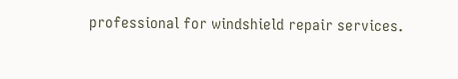professional for windshield repair services.